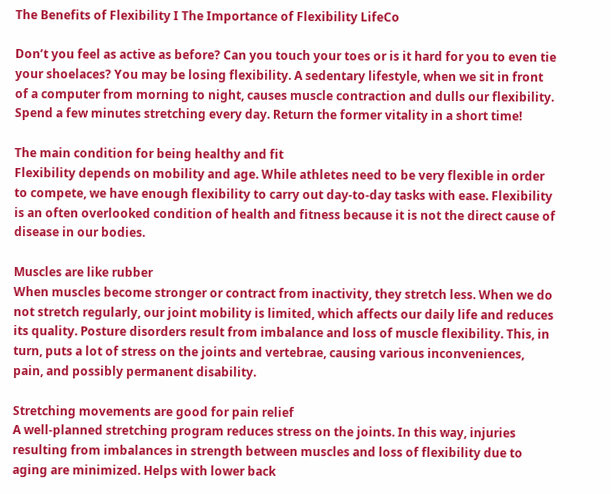The Benefits of Flexibility I The Importance of Flexibility LifeCo

Don’t you feel as active as before? Can you touch your toes or is it hard for you to even tie your shoelaces? You may be losing flexibility. A sedentary lifestyle, when we sit in front of a computer from morning to night, causes muscle contraction and dulls our flexibility. Spend a few minutes stretching every day. Return the former vitality in a short time!

The main condition for being healthy and fit
Flexibility depends on mobility and age. While athletes need to be very flexible in order to compete, we have enough flexibility to carry out day-to-day tasks with ease. Flexibility is an often overlooked condition of health and fitness because it is not the direct cause of disease in our bodies.

Muscles are like rubber
When muscles become stronger or contract from inactivity, they stretch less. When we do not stretch regularly, our joint mobility is limited, which affects our daily life and reduces its quality. Posture disorders result from imbalance and loss of muscle flexibility. This, in turn, puts a lot of stress on the joints and vertebrae, causing various inconveniences, pain, and possibly permanent disability.

Stretching movements are good for pain relief
A well-planned stretching program reduces stress on the joints. In this way, injuries resulting from imbalances in strength between muscles and loss of flexibility due to aging are minimized. Helps with lower back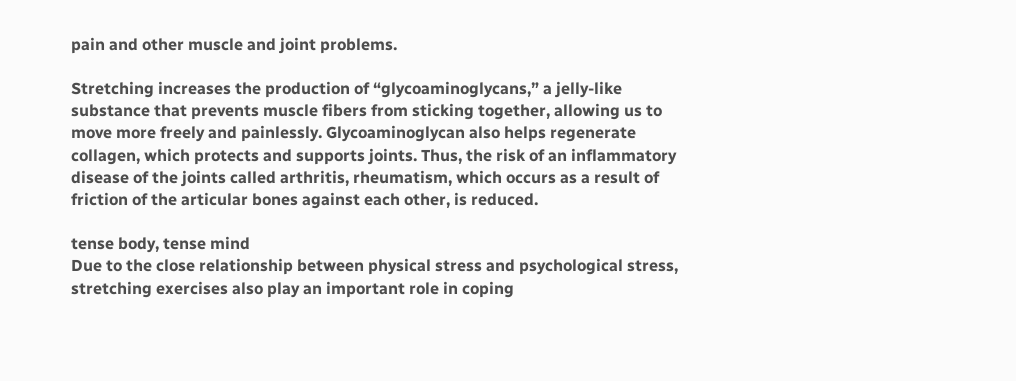pain and other muscle and joint problems.

Stretching increases the production of “glycoaminoglycans,” a jelly-like substance that prevents muscle fibers from sticking together, allowing us to move more freely and painlessly. Glycoaminoglycan also helps regenerate collagen, which protects and supports joints. Thus, the risk of an inflammatory disease of the joints called arthritis, rheumatism, which occurs as a result of friction of the articular bones against each other, is reduced.

tense body, tense mind
Due to the close relationship between physical stress and psychological stress, stretching exercises also play an important role in coping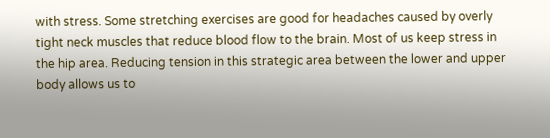with stress. Some stretching exercises are good for headaches caused by overly tight neck muscles that reduce blood flow to the brain. Most of us keep stress in the hip area. Reducing tension in this strategic area between the lower and upper body allows us to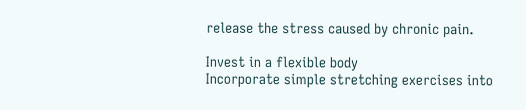release the stress caused by chronic pain.

Invest in a flexible body
Incorporate simple stretching exercises into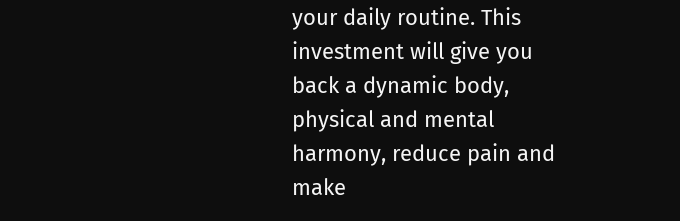your daily routine. This investment will give you back a dynamic body, physical and mental harmony, reduce pain and make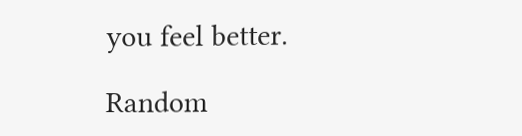you feel better.

Random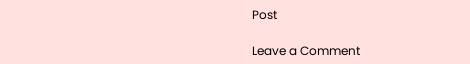Post

Leave a Comment